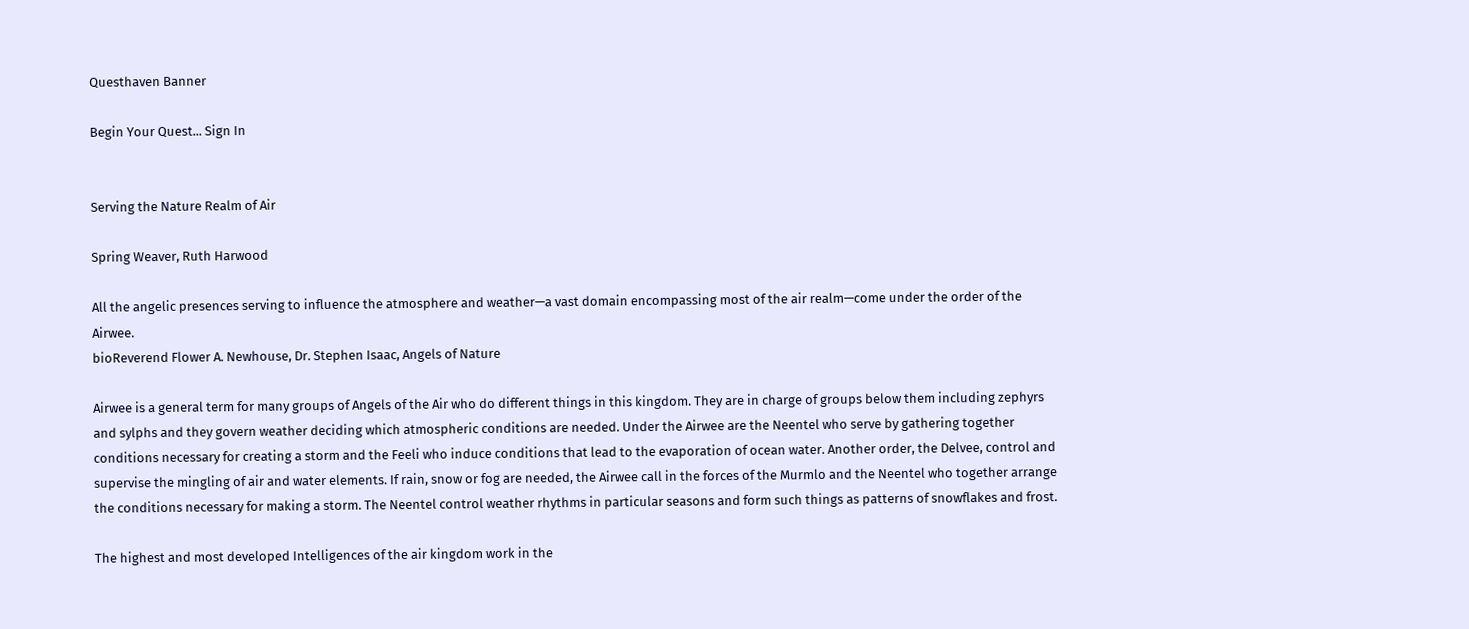Questhaven Banner

Begin Your Quest... Sign In


Serving the Nature Realm of Air

Spring Weaver, Ruth Harwood

All the angelic presences serving to influence the atmosphere and weather—a vast domain encompassing most of the air realm—come under the order of the Airwee.
bioReverend Flower A. Newhouse, Dr. Stephen Isaac, Angels of Nature

Airwee is a general term for many groups of Angels of the Air who do different things in this kingdom. They are in charge of groups below them including zephyrs and sylphs and they govern weather deciding which atmospheric conditions are needed. Under the Airwee are the Neentel who serve by gathering together conditions necessary for creating a storm and the Feeli who induce conditions that lead to the evaporation of ocean water. Another order, the Delvee, control and supervise the mingling of air and water elements. If rain, snow or fog are needed, the Airwee call in the forces of the Murmlo and the Neentel who together arrange the conditions necessary for making a storm. The Neentel control weather rhythms in particular seasons and form such things as patterns of snowflakes and frost.

The highest and most developed Intelligences of the air kingdom work in the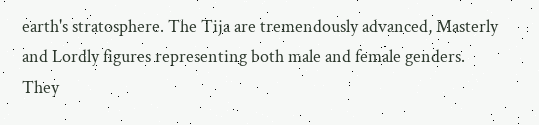earth's stratosphere. The Tija are tremendously advanced, Masterly and Lordly figures representing both male and female genders. They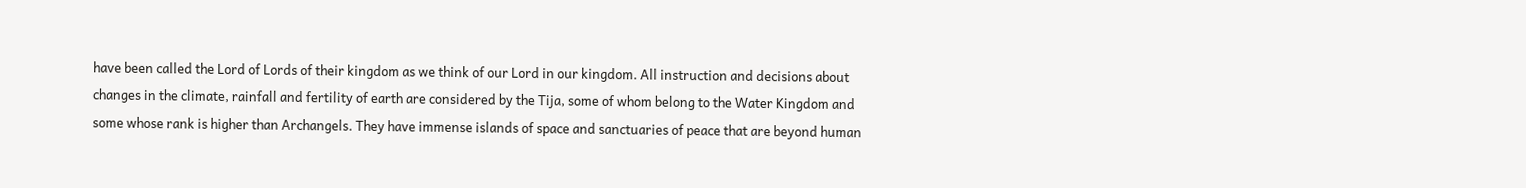have been called the Lord of Lords of their kingdom as we think of our Lord in our kingdom. All instruction and decisions about changes in the climate, rainfall and fertility of earth are considered by the Tija, some of whom belong to the Water Kingdom and some whose rank is higher than Archangels. They have immense islands of space and sanctuaries of peace that are beyond human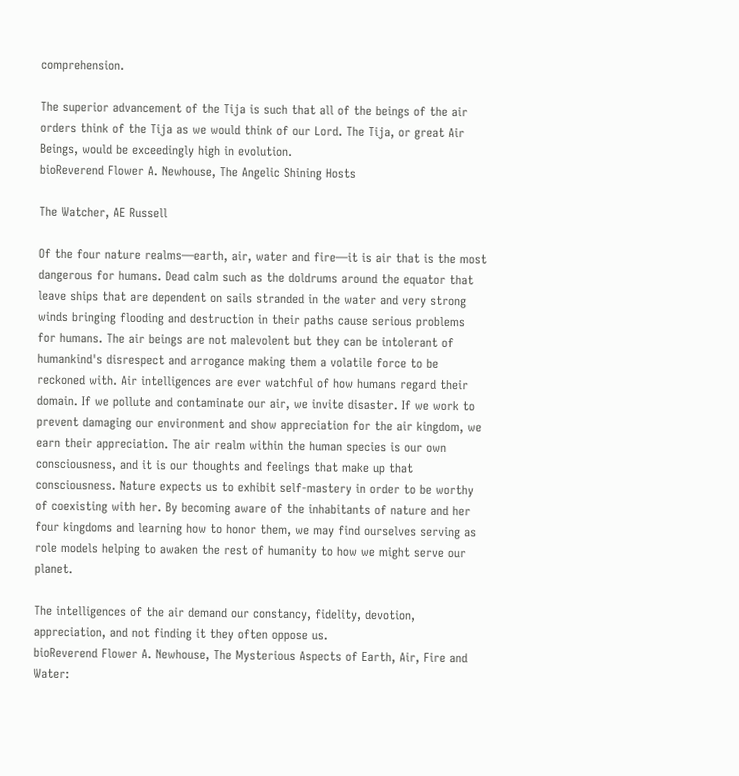comprehension.

The superior advancement of the Tija is such that all of the beings of the air orders think of the Tija as we would think of our Lord. The Tija, or great Air Beings, would be exceedingly high in evolution.
bioReverend Flower A. Newhouse, The Angelic Shining Hosts

The Watcher, AE Russell

Of the four nature realms—earth, air, water and fire—it is air that is the most dangerous for humans. Dead calm such as the doldrums around the equator that leave ships that are dependent on sails stranded in the water and very strong winds bringing flooding and destruction in their paths cause serious problems for humans. The air beings are not malevolent but they can be intolerant of humankind's disrespect and arrogance making them a volatile force to be reckoned with. Air intelligences are ever watchful of how humans regard their domain. If we pollute and contaminate our air, we invite disaster. If we work to prevent damaging our environment and show appreciation for the air kingdom, we earn their appreciation. The air realm within the human species is our own consciousness, and it is our thoughts and feelings that make up that consciousness. Nature expects us to exhibit self-mastery in order to be worthy of coexisting with her. By becoming aware of the inhabitants of nature and her four kingdoms and learning how to honor them, we may find ourselves serving as role models helping to awaken the rest of humanity to how we might serve our planet.

The intelligences of the air demand our constancy, fidelity, devotion, appreciation, and not finding it they often oppose us.
bioReverend Flower A. Newhouse, The Mysterious Aspects of Earth, Air, Fire and Water: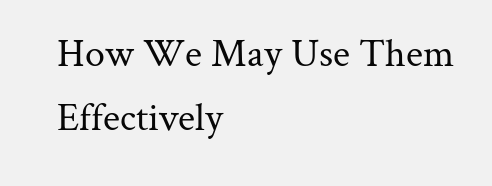How We May Use Them Effectively